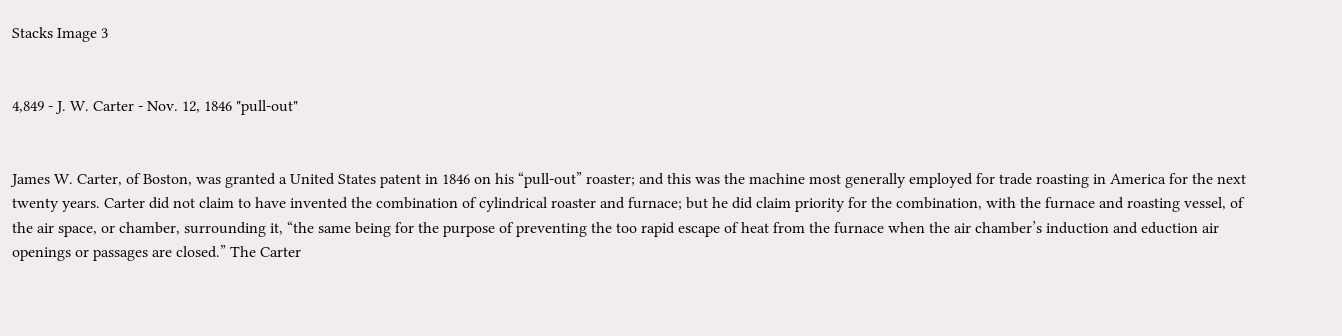Stacks Image 3


4,849 - J. W. Carter - Nov. 12, 1846 "pull-out"


James W. Carter, of Boston, was granted a United States patent in 1846 on his “pull-out” roaster; and this was the machine most generally employed for trade roasting in America for the next twenty years. Carter did not claim to have invented the combination of cylindrical roaster and furnace; but he did claim priority for the combination, with the furnace and roasting vessel, of the air space, or chamber, surrounding it, “the same being for the purpose of preventing the too rapid escape of heat from the furnace when the air chamber’s induction and eduction air openings or passages are closed.” The Carter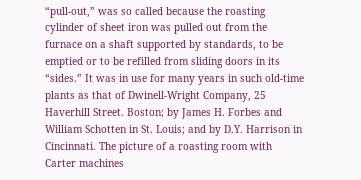“pull-out,” was so called because the roasting cylinder of sheet iron was pulled out from the furnace on a shaft supported by standards, to be emptied or to be refilled from sliding doors in its “sides.” It was in use for many years in such old-time plants as that of Dwinell-Wright Company, 25 Haverhill Street. Boston; by James H. Forbes and William Schotten in St. Louis; and by D.Y. Harrison in Cincinnati. The picture of a roasting room with Carter machines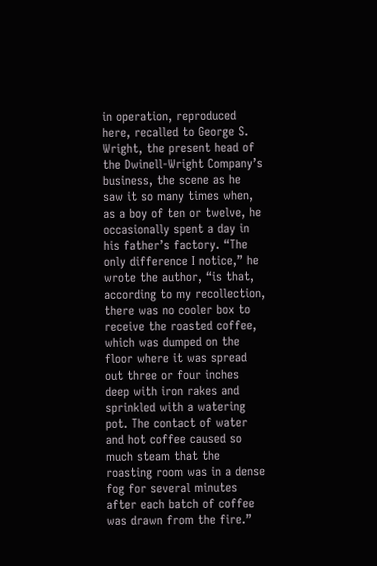in operation, reproduced here, recalled to George S. Wright, the present head of the Dwinell-Wright Company’s business, the scene as he saw it so many times when, as a boy of ten or twelve, he occasionally spent a day in his father’s factory. “The only difference I notice,” he wrote the author, “is that, according to my recollection, there was no cooler box to receive the roasted coffee, which was dumped on the floor where it was spread out three or four inches deep with iron rakes and sprinkled with a watering pot. The contact of water and hot coffee caused so much steam that the roasting room was in a dense fog for several minutes after each batch of coffee was drawn from the fire.”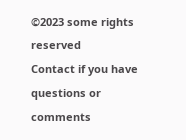©2023 some rights reserved
Contact if you have questions or comments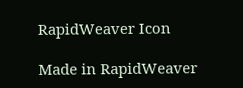RapidWeaver Icon

Made in RapidWeaver